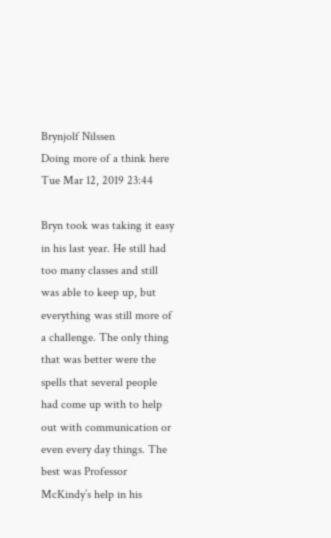Brynjolf Nilssen
Doing more of a think here
Tue Mar 12, 2019 23:44

Bryn took was taking it easy in his last year. He still had too many classes and still was able to keep up, but everything was still more of a challenge. The only thing that was better were the spells that several people had come up with to help out with communication or even every day things. The best was Professor McKindy’s help in his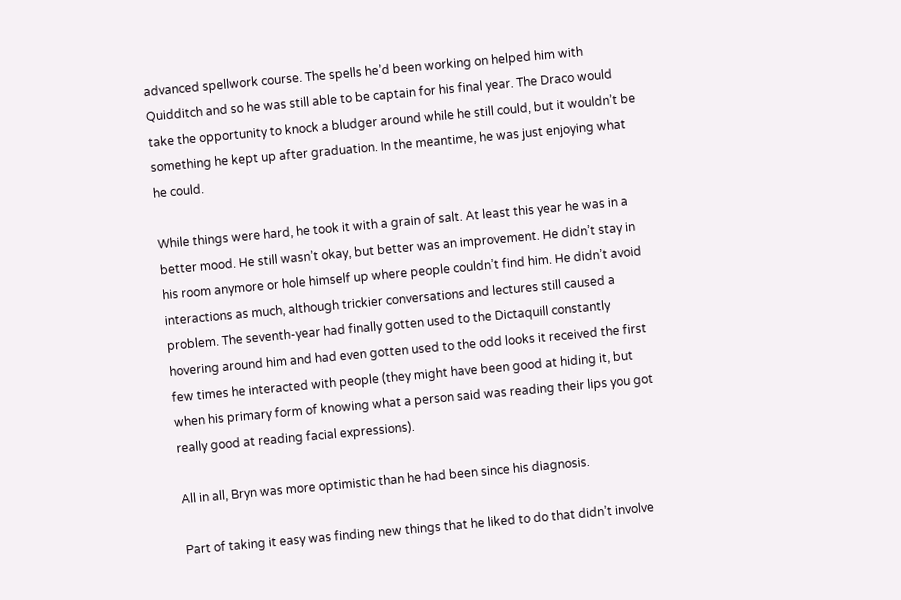advanced spellwork course. The spells he’d been working on helped him with Quidditch and so he was still able to be captain for his final year. The Draco would take the opportunity to knock a bludger around while he still could, but it wouldn’t be something he kept up after graduation. In the meantime, he was just enjoying what he could.

While things were hard, he took it with a grain of salt. At least this year he was in a better mood. He still wasn’t okay, but better was an improvement. He didn’t stay in his room anymore or hole himself up where people couldn’t find him. He didn’t avoid interactions as much, although trickier conversations and lectures still caused a problem. The seventh-year had finally gotten used to the Dictaquill constantly hovering around him and had even gotten used to the odd looks it received the first few times he interacted with people (they might have been good at hiding it, but when his primary form of knowing what a person said was reading their lips you got really good at reading facial expressions).

All in all, Bryn was more optimistic than he had been since his diagnosis.

Part of taking it easy was finding new things that he liked to do that didn’t involve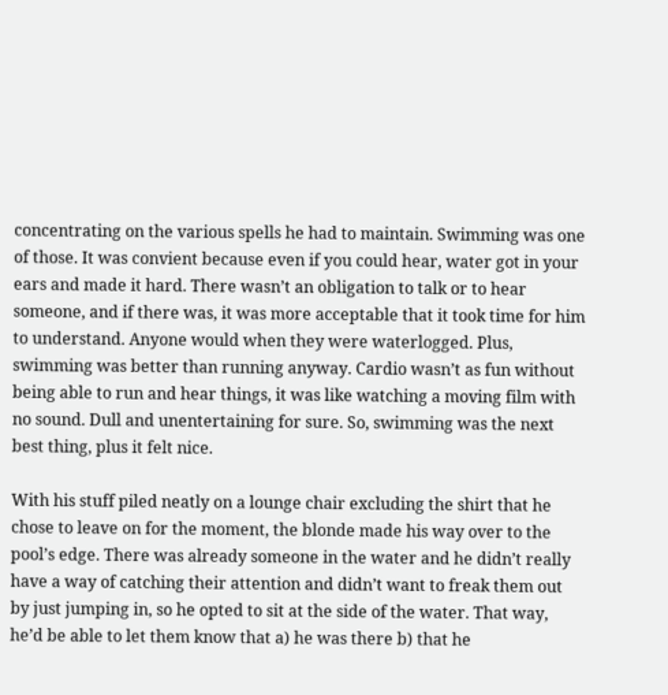concentrating on the various spells he had to maintain. Swimming was one of those. It was convient because even if you could hear, water got in your ears and made it hard. There wasn’t an obligation to talk or to hear someone, and if there was, it was more acceptable that it took time for him to understand. Anyone would when they were waterlogged. Plus, swimming was better than running anyway. Cardio wasn’t as fun without being able to run and hear things, it was like watching a moving film with no sound. Dull and unentertaining for sure. So, swimming was the next best thing, plus it felt nice.

With his stuff piled neatly on a lounge chair excluding the shirt that he chose to leave on for the moment, the blonde made his way over to the pool’s edge. There was already someone in the water and he didn’t really have a way of catching their attention and didn’t want to freak them out by just jumping in, so he opted to sit at the side of the water. That way, he’d be able to let them know that a) he was there b) that he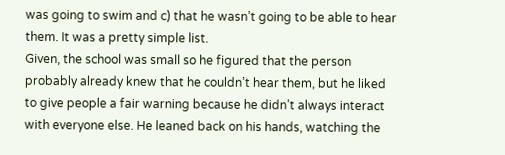was going to swim and c) that he wasn’t going to be able to hear them. It was a pretty simple list.
Given, the school was small so he figured that the person probably already knew that he couldn’t hear them, but he liked to give people a fair warning because he didn’t always interact with everyone else. He leaned back on his hands, watching the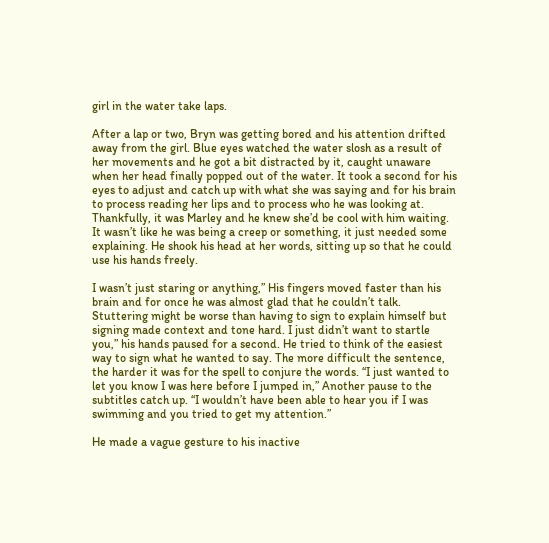girl in the water take laps.

After a lap or two, Bryn was getting bored and his attention drifted away from the girl. Blue eyes watched the water slosh as a result of her movements and he got a bit distracted by it, caught unaware when her head finally popped out of the water. It took a second for his eyes to adjust and catch up with what she was saying and for his brain to process reading her lips and to process who he was looking at. Thankfully, it was Marley and he knew she’d be cool with him waiting. It wasn’t like he was being a creep or something, it just needed some explaining. He shook his head at her words, sitting up so that he could use his hands freely.

I wasn’t just staring or anything,” His fingers moved faster than his brain and for once he was almost glad that he couldn’t talk. Stuttering might be worse than having to sign to explain himself but signing made context and tone hard. I just didn’t want to startle you,” his hands paused for a second. He tried to think of the easiest way to sign what he wanted to say. The more difficult the sentence, the harder it was for the spell to conjure the words. “I just wanted to let you know I was here before I jumped in,” Another pause to the subtitles catch up. “I wouldn’t have been able to hear you if I was swimming and you tried to get my attention.”

He made a vague gesture to his inactive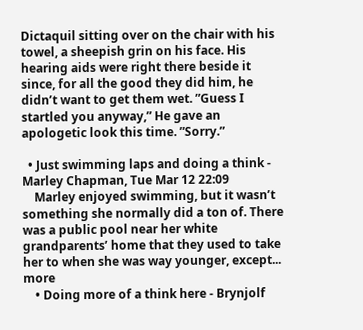Dictaquil sitting over on the chair with his towel, a sheepish grin on his face. His hearing aids were right there beside it since, for all the good they did him, he didn’t want to get them wet. ”Guess I startled you anyway,” He gave an apologetic look this time. ”Sorry.”

  • Just swimming laps and doing a think - Marley Chapman, Tue Mar 12 22:09
    Marley enjoyed swimming, but it wasn’t something she normally did a ton of. There was a public pool near her white grandparents’ home that they used to take her to when she was way younger, except... more
    • Doing more of a think here - Brynjolf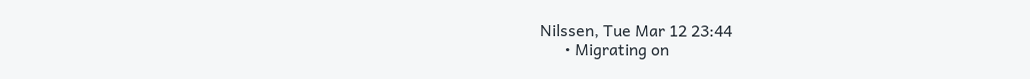Nilssen, Tue Mar 12 23:44
      • Migrating on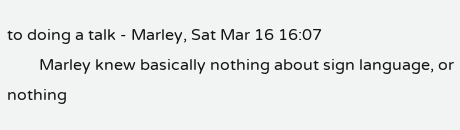to doing a talk - Marley, Sat Mar 16 16:07
        Marley knew basically nothing about sign language, or nothing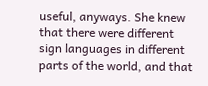useful, anyways. She knew that there were different sign languages in different parts of the world, and that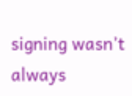signing wasn’t always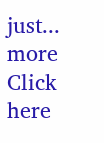just... more
Click here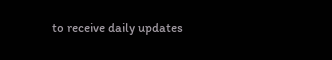to receive daily updates